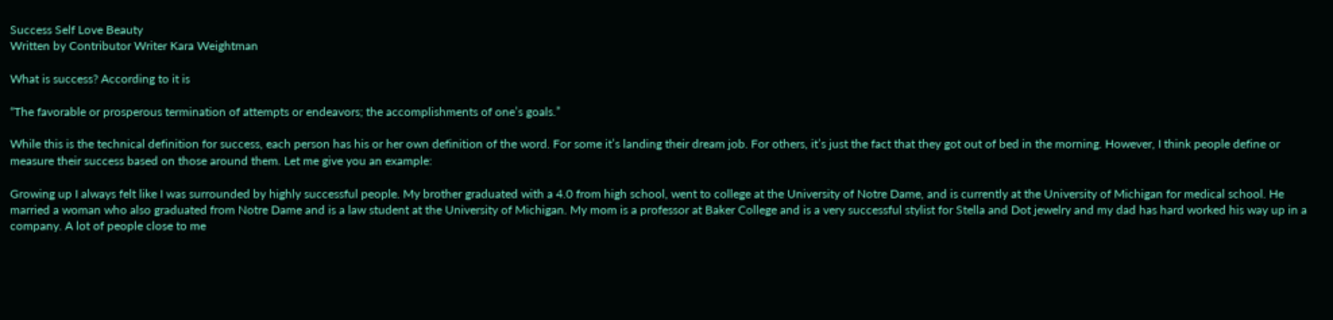Success Self Love Beauty
Written by Contributor Writer Kara Weightman

What is success? According to it is

“The favorable or prosperous termination of attempts or endeavors; the accomplishments of one’s goals.”

While this is the technical definition for success, each person has his or her own definition of the word. For some it’s landing their dream job. For others, it’s just the fact that they got out of bed in the morning. However, I think people define or measure their success based on those around them. Let me give you an example:

Growing up I always felt like I was surrounded by highly successful people. My brother graduated with a 4.0 from high school, went to college at the University of Notre Dame, and is currently at the University of Michigan for medical school. He married a woman who also graduated from Notre Dame and is a law student at the University of Michigan. My mom is a professor at Baker College and is a very successful stylist for Stella and Dot jewelry and my dad has hard worked his way up in a company. A lot of people close to me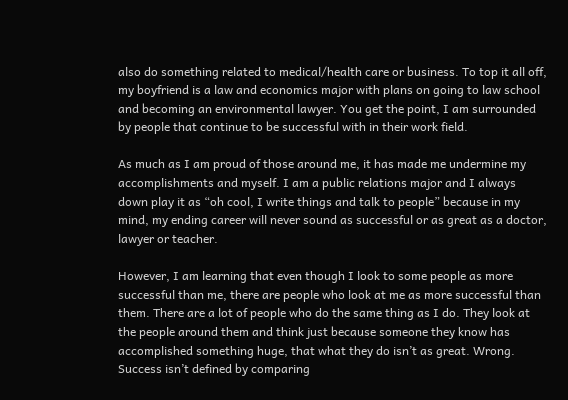also do something related to medical/health care or business. To top it all off, my boyfriend is a law and economics major with plans on going to law school and becoming an environmental lawyer. You get the point, I am surrounded by people that continue to be successful with in their work field.

As much as I am proud of those around me, it has made me undermine my accomplishments and myself. I am a public relations major and I always down play it as “oh cool, I write things and talk to people” because in my mind, my ending career will never sound as successful or as great as a doctor, lawyer or teacher.

However, I am learning that even though I look to some people as more successful than me, there are people who look at me as more successful than them. There are a lot of people who do the same thing as I do. They look at the people around them and think just because someone they know has accomplished something huge, that what they do isn’t as great. Wrong. Success isn’t defined by comparing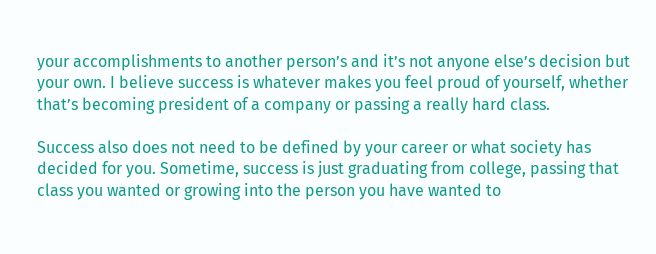your accomplishments to another person’s and it’s not anyone else’s decision but your own. I believe success is whatever makes you feel proud of yourself, whether that’s becoming president of a company or passing a really hard class.

Success also does not need to be defined by your career or what society has decided for you. Sometime, success is just graduating from college, passing that class you wanted or growing into the person you have wanted to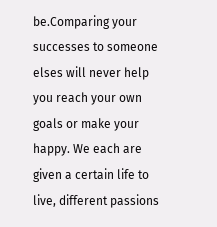be.Comparing your successes to someone elses will never help you reach your own goals or make your happy. We each are given a certain life to live, different passions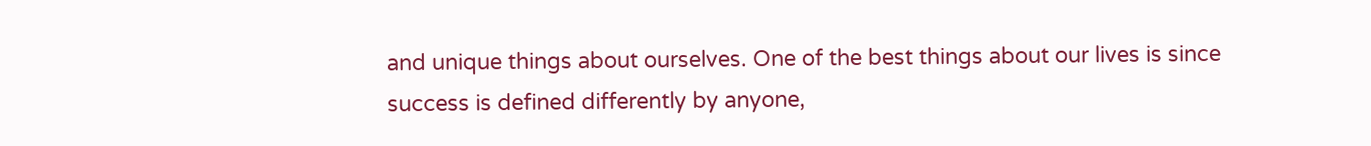and unique things about ourselves. One of the best things about our lives is since success is defined differently by anyone,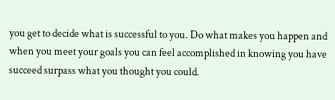you get to decide what is successful to you. Do what makes you happen and when you meet your goals you can feel accomplished in knowing you have succeed surpass what you thought you could.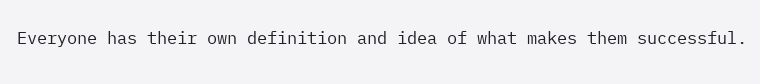Everyone has their own definition and idea of what makes them successful.